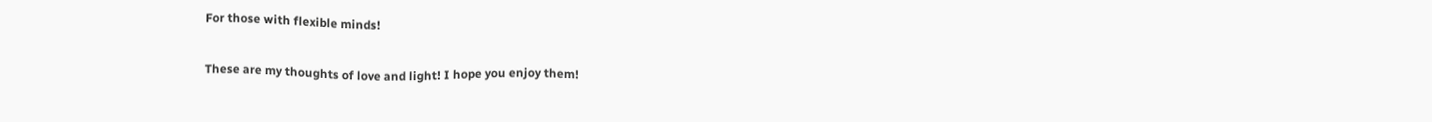For those with flexible minds!

These are my thoughts of love and light! I hope you enjoy them!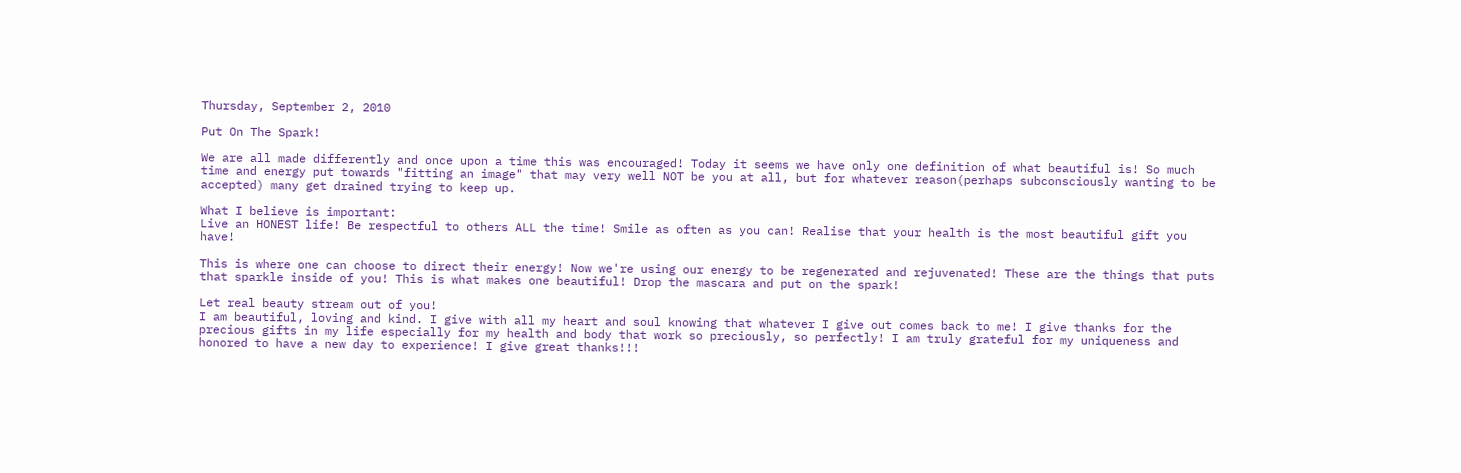Thursday, September 2, 2010

Put On The Spark!

We are all made differently and once upon a time this was encouraged! Today it seems we have only one definition of what beautiful is! So much time and energy put towards "fitting an image" that may very well NOT be you at all, but for whatever reason(perhaps subconsciously wanting to be accepted) many get drained trying to keep up.

What I believe is important:
Live an HONEST life! Be respectful to others ALL the time! Smile as often as you can! Realise that your health is the most beautiful gift you have!

This is where one can choose to direct their energy! Now we're using our energy to be regenerated and rejuvenated! These are the things that puts that sparkle inside of you! This is what makes one beautiful! Drop the mascara and put on the spark!

Let real beauty stream out of you!
I am beautiful, loving and kind. I give with all my heart and soul knowing that whatever I give out comes back to me! I give thanks for the precious gifts in my life especially for my health and body that work so preciously, so perfectly! I am truly grateful for my uniqueness and honored to have a new day to experience! I give great thanks!!!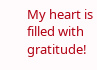My heart is filled with gratitude!